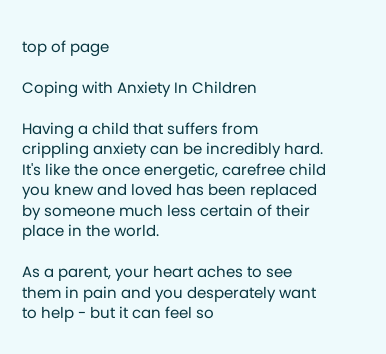top of page

Coping with Anxiety In Children

Having a child that suffers from crippling anxiety can be incredibly hard. It's like the once energetic, carefree child you knew and loved has been replaced by someone much less certain of their place in the world.

As a parent, your heart aches to see them in pain and you desperately want to help - but it can feel so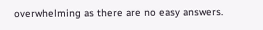overwhelming as there are no easy answers.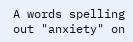A words spelling out "anxiety" on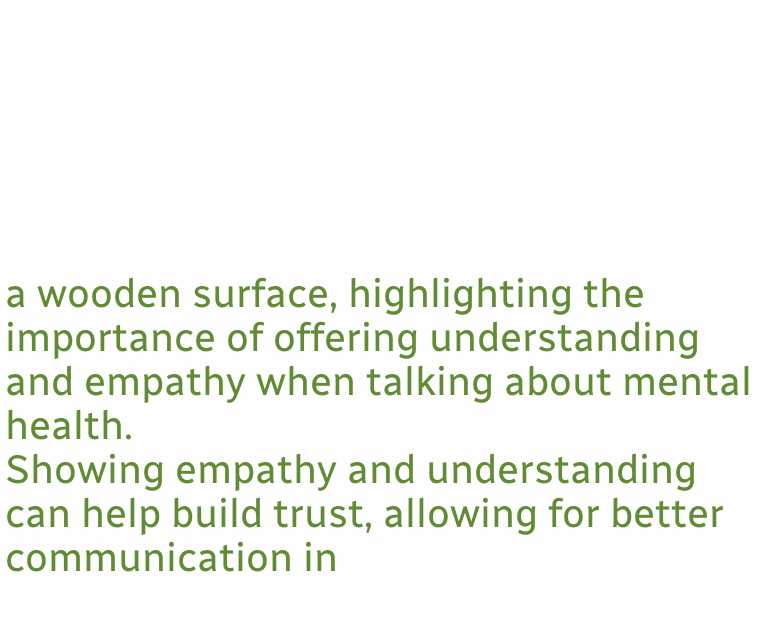a wooden surface, highlighting the importance of offering understanding and empathy when talking about mental health.
Showing empathy and understanding can help build trust, allowing for better communication in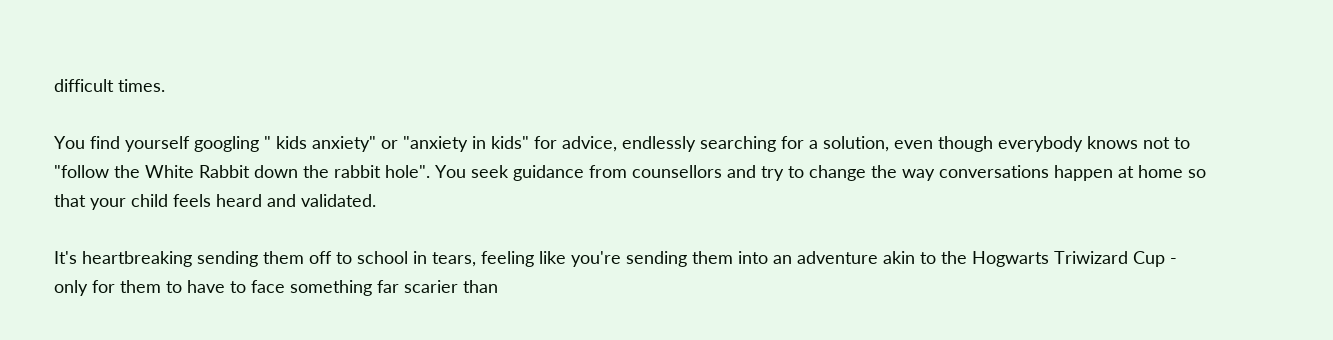difficult times.

You find yourself googling " kids anxiety" or "anxiety in kids" for advice, endlessly searching for a solution, even though everybody knows not to "follow the White Rabbit down the rabbit hole". You seek guidance from counsellors and try to change the way conversations happen at home so that your child feels heard and validated.

It's heartbreaking sending them off to school in tears, feeling like you're sending them into an adventure akin to the Hogwarts Triwizard Cup - only for them to have to face something far scarier than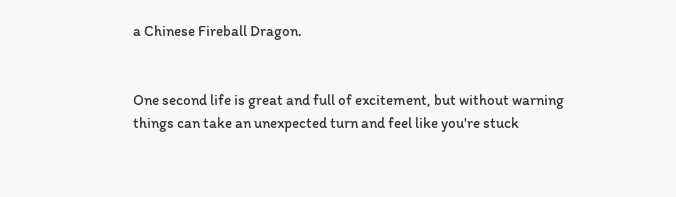a Chinese Fireball Dragon.


One second life is great and full of excitement, but without warning things can take an unexpected turn and feel like you're stuck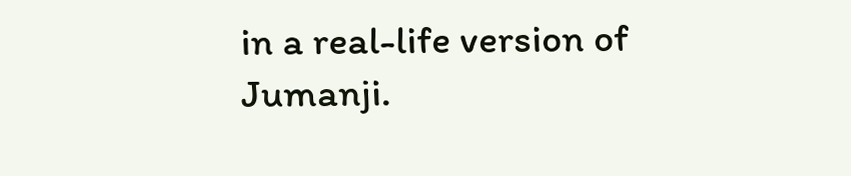in a real-life version of Jumanji.